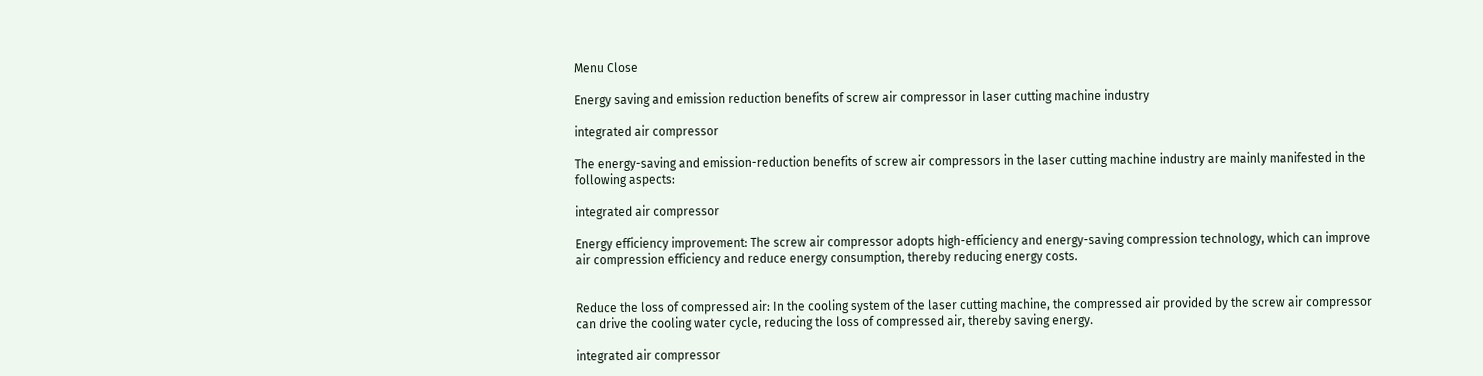Menu Close

Energy saving and emission reduction benefits of screw air compressor in laser cutting machine industry

integrated air compressor

The energy-saving and emission-reduction benefits of screw air compressors in the laser cutting machine industry are mainly manifested in the following aspects:

integrated air compressor

Energy efficiency improvement: The screw air compressor adopts high-efficiency and energy-saving compression technology, which can improve air compression efficiency and reduce energy consumption, thereby reducing energy costs.


Reduce the loss of compressed air: In the cooling system of the laser cutting machine, the compressed air provided by the screw air compressor can drive the cooling water cycle, reducing the loss of compressed air, thereby saving energy.

integrated air compressor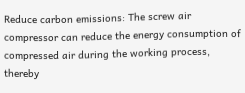Reduce carbon emissions: The screw air compressor can reduce the energy consumption of compressed air during the working process, thereby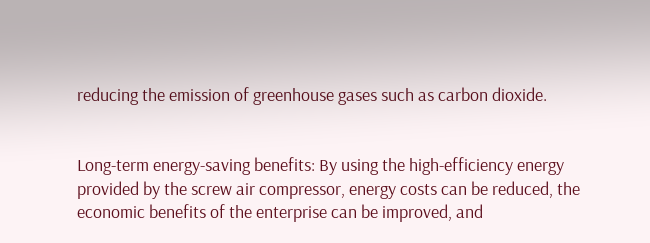reducing the emission of greenhouse gases such as carbon dioxide.


Long-term energy-saving benefits: By using the high-efficiency energy provided by the screw air compressor, energy costs can be reduced, the economic benefits of the enterprise can be improved, and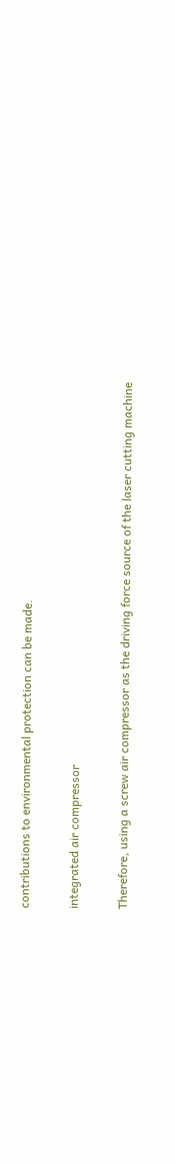contributions to environmental protection can be made.

integrated air compressor

Therefore, using a screw air compressor as the driving force source of the laser cutting machine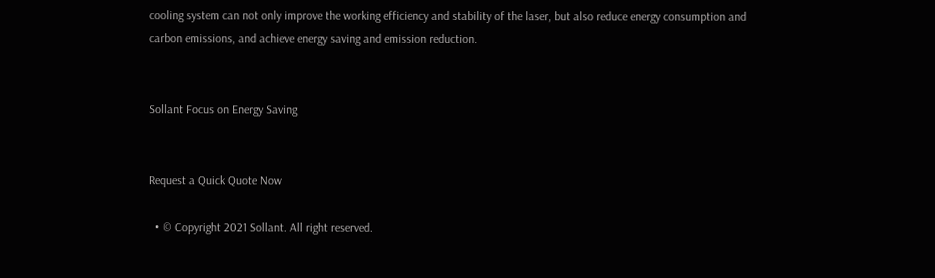cooling system can not only improve the working efficiency and stability of the laser, but also reduce energy consumption and carbon emissions, and achieve energy saving and emission reduction.


Sollant Focus on Energy Saving


Request a Quick Quote Now

  • © Copyright 2021 Sollant. All right reserved.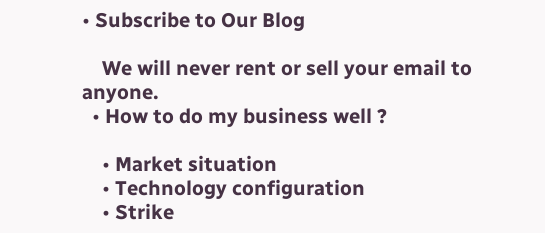• Subscribe to Our Blog

    We will never rent or sell your email to anyone.
  • How to do my business well ?

    • Market situation
    • Technology configuration
    • Strike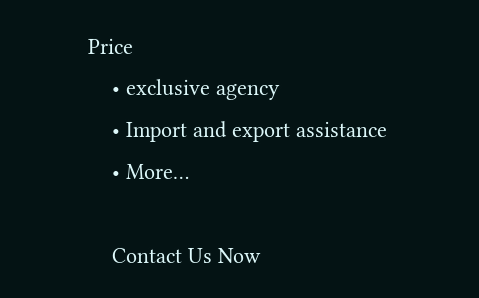Price
    • exclusive agency
    • Import and export assistance
    • More…

    Contact Us Now